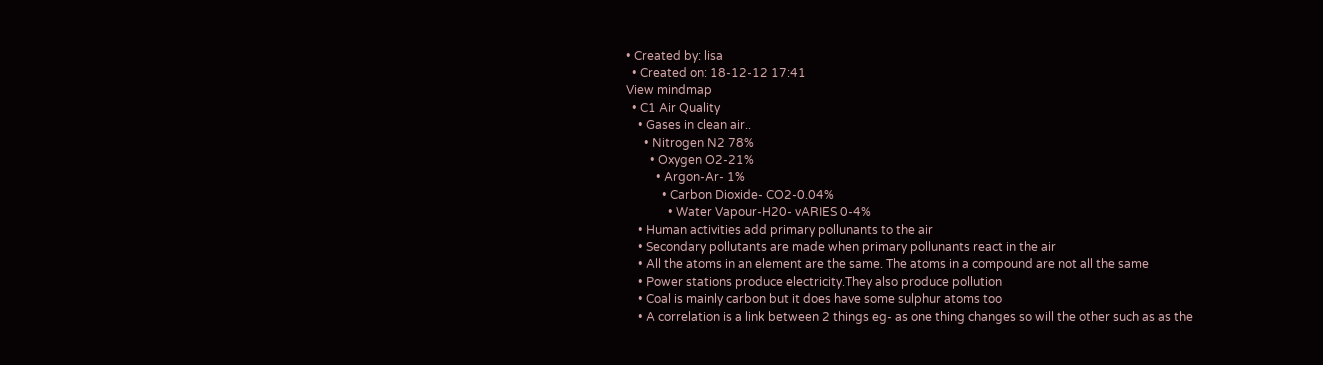• Created by: lisa
  • Created on: 18-12-12 17:41
View mindmap
  • C1 Air Quality
    • Gases in clean air..
      • Nitrogen N2 78%
        • Oxygen O2-21%
          • Argon-Ar- 1%
            • Carbon Dioxide- CO2-0.04%
              • Water Vapour-H20- vARIES 0-4%
    • Human activities add primary pollunants to the air
    • Secondary pollutants are made when primary pollunants react in the air
    • All the atoms in an element are the same. The atoms in a compound are not all the same
    • Power stations produce electricity.They also produce pollution
    • Coal is mainly carbon but it does have some sulphur atoms too
    • A correlation is a link between 2 things eg- as one thing changes so will the other such as as the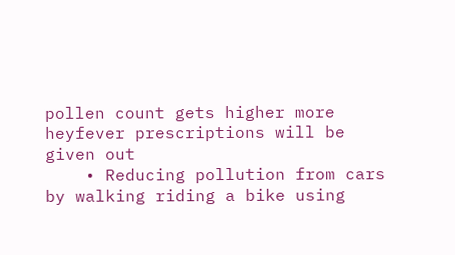pollen count gets higher more heyfever prescriptions will be given out
    • Reducing pollution from cars by walking riding a bike using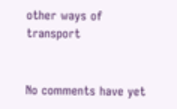other ways of transport


No comments have yet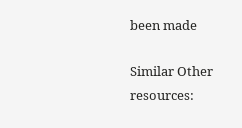been made

Similar Other resources: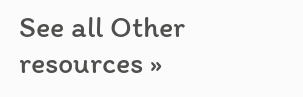See all Other resources »